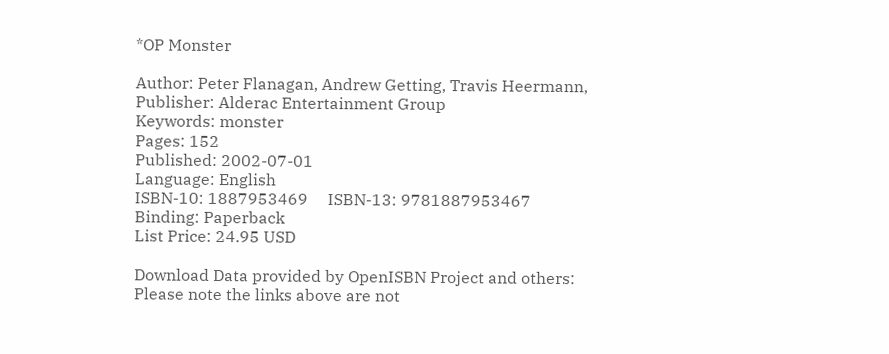*OP Monster

Author: Peter Flanagan, Andrew Getting, Travis Heermann,
Publisher: Alderac Entertainment Group
Keywords: monster
Pages: 152
Published: 2002-07-01
Language: English
ISBN-10: 1887953469     ISBN-13: 9781887953467
Binding: Paperback
List Price: 24.95 USD

Download Data provided by OpenISBN Project and others:
Please note the links above are not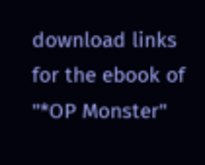download links for the ebook of "*OP Monster"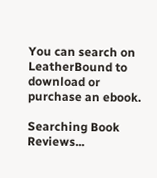You can search on LeatherBound to download or purchase an ebook.

Searching Book Reviews...